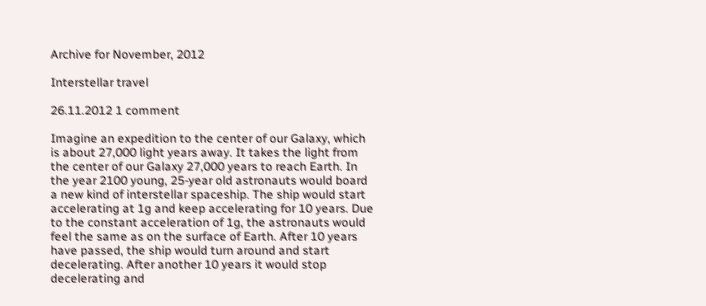Archive for November, 2012

Interstellar travel

26.11.2012 1 comment

Imagine an expedition to the center of our Galaxy, which is about 27,000 light years away. It takes the light from the center of our Galaxy 27,000 years to reach Earth. In the year 2100 young, 25-year old astronauts would board a new kind of interstellar spaceship. The ship would start accelerating at 1g and keep accelerating for 10 years. Due to the constant acceleration of 1g, the astronauts would feel the same as on the surface of Earth. After 10 years have passed, the ship would turn around and start decelerating. After another 10 years it would stop decelerating and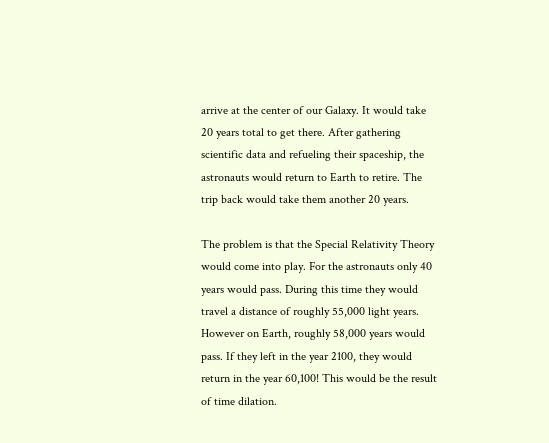arrive at the center of our Galaxy. It would take 20 years total to get there. After gathering scientific data and refueling their spaceship, the astronauts would return to Earth to retire. The trip back would take them another 20 years.

The problem is that the Special Relativity Theory would come into play. For the astronauts only 40 years would pass. During this time they would travel a distance of roughly 55,000 light years. However on Earth, roughly 58,000 years would pass. If they left in the year 2100, they would return in the year 60,100! This would be the result of time dilation.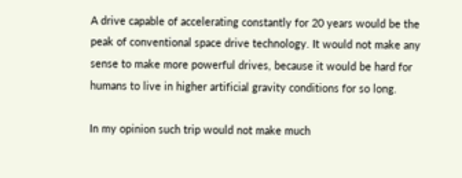A drive capable of accelerating constantly for 20 years would be the peak of conventional space drive technology. It would not make any sense to make more powerful drives, because it would be hard for humans to live in higher artificial gravity conditions for so long.

In my opinion such trip would not make much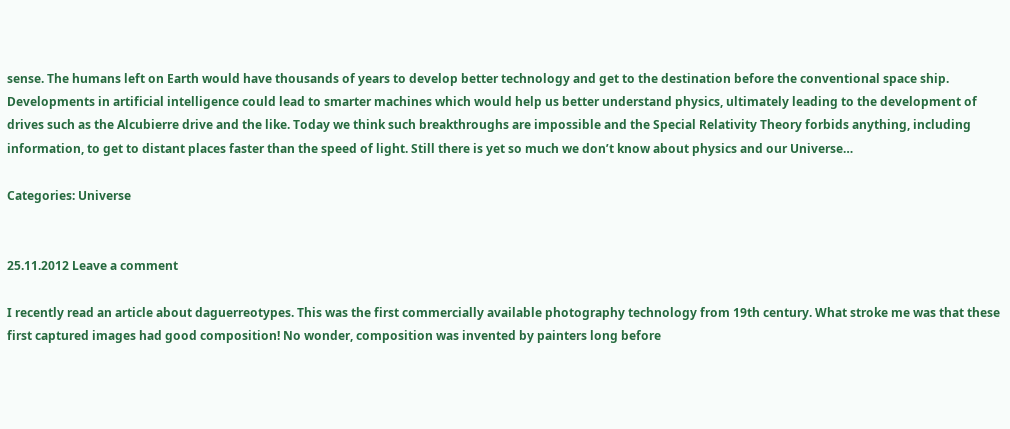sense. The humans left on Earth would have thousands of years to develop better technology and get to the destination before the conventional space ship. Developments in artificial intelligence could lead to smarter machines which would help us better understand physics, ultimately leading to the development of drives such as the Alcubierre drive and the like. Today we think such breakthroughs are impossible and the Special Relativity Theory forbids anything, including information, to get to distant places faster than the speed of light. Still there is yet so much we don’t know about physics and our Universe…

Categories: Universe


25.11.2012 Leave a comment

I recently read an article about daguerreotypes. This was the first commercially available photography technology from 19th century. What stroke me was that these first captured images had good composition! No wonder, composition was invented by painters long before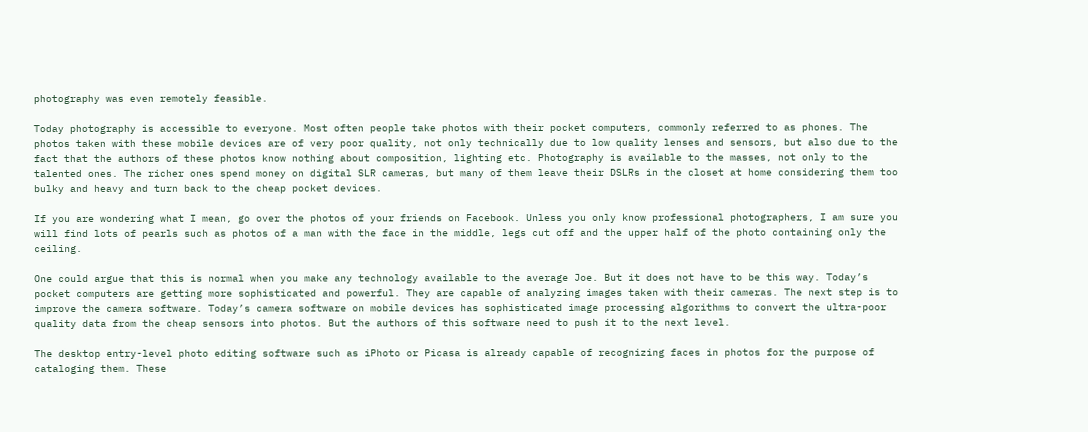photography was even remotely feasible.

Today photography is accessible to everyone. Most often people take photos with their pocket computers, commonly referred to as phones. The photos taken with these mobile devices are of very poor quality, not only technically due to low quality lenses and sensors, but also due to the fact that the authors of these photos know nothing about composition, lighting etc. Photography is available to the masses, not only to the talented ones. The richer ones spend money on digital SLR cameras, but many of them leave their DSLRs in the closet at home considering them too bulky and heavy and turn back to the cheap pocket devices.

If you are wondering what I mean, go over the photos of your friends on Facebook. Unless you only know professional photographers, I am sure you will find lots of pearls such as photos of a man with the face in the middle, legs cut off and the upper half of the photo containing only the ceiling.

One could argue that this is normal when you make any technology available to the average Joe. But it does not have to be this way. Today’s pocket computers are getting more sophisticated and powerful. They are capable of analyzing images taken with their cameras. The next step is to improve the camera software. Today’s camera software on mobile devices has sophisticated image processing algorithms to convert the ultra-poor quality data from the cheap sensors into photos. But the authors of this software need to push it to the next level.

The desktop entry-level photo editing software such as iPhoto or Picasa is already capable of recognizing faces in photos for the purpose of cataloging them. These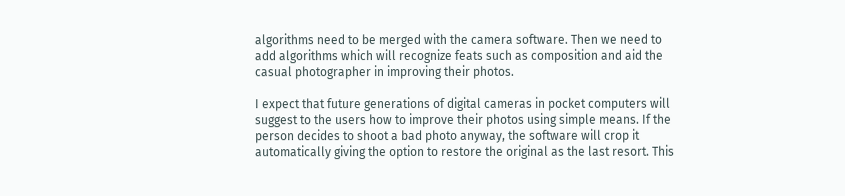algorithms need to be merged with the camera software. Then we need to add algorithms which will recognize feats such as composition and aid the casual photographer in improving their photos.

I expect that future generations of digital cameras in pocket computers will suggest to the users how to improve their photos using simple means. If the person decides to shoot a bad photo anyway, the software will crop it automatically giving the option to restore the original as the last resort. This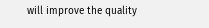will improve the quality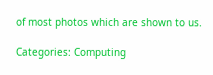of most photos which are shown to us.

Categories: Computing